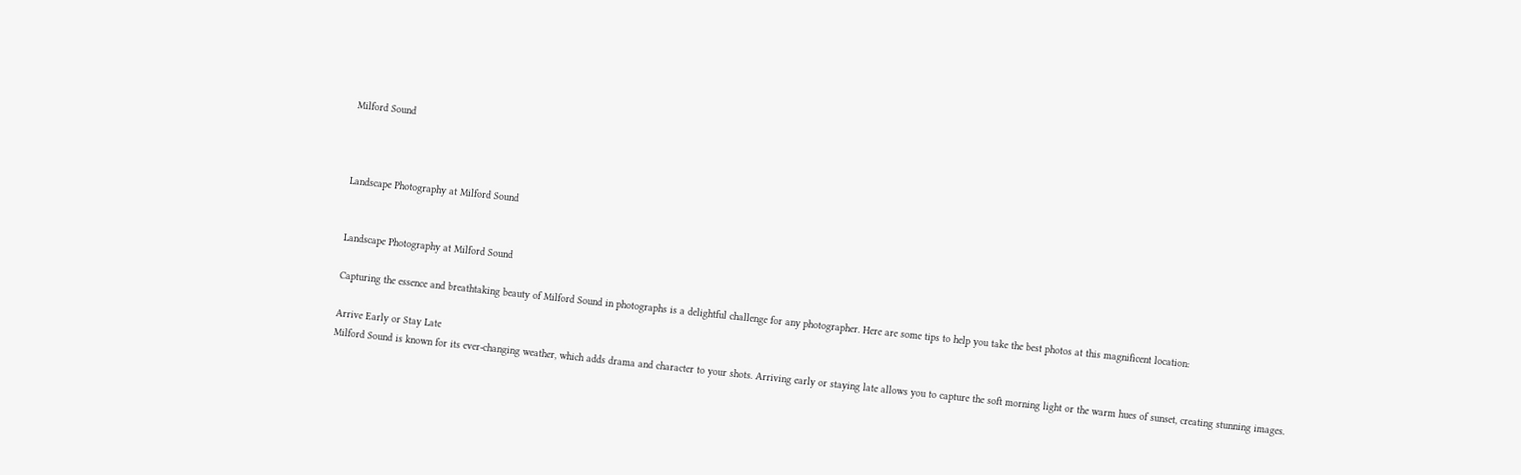Milford Sound



Landscape Photography at Milford Sound


Landscape Photography at Milford Sound

Capturing the essence and breathtaking beauty of Milford Sound in photographs is a delightful challenge for any photographer. Here are some tips to help you take the best photos at this magnificent location:

Arrive Early or Stay Late
Milford Sound is known for its ever-changing weather, which adds drama and character to your shots. Arriving early or staying late allows you to capture the soft morning light or the warm hues of sunset, creating stunning images.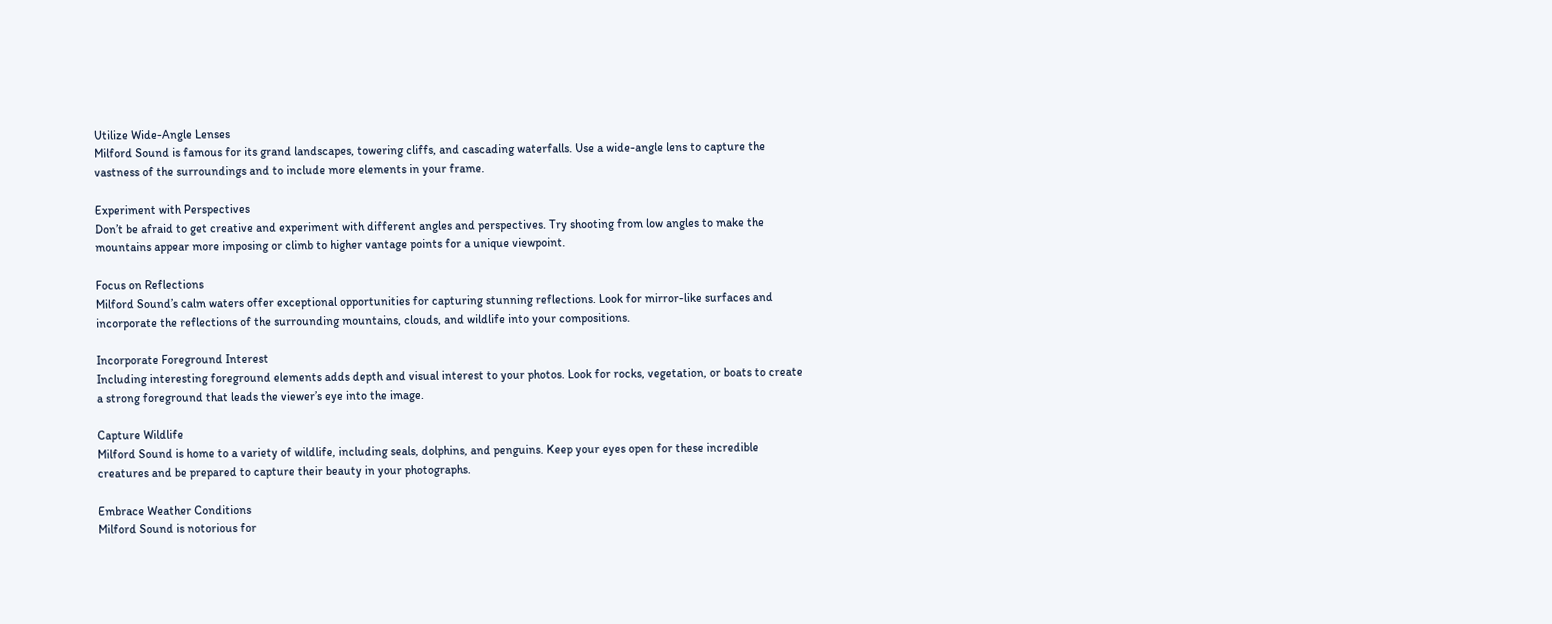Utilize Wide-Angle Lenses
Milford Sound is famous for its grand landscapes, towering cliffs, and cascading waterfalls. Use a wide-angle lens to capture the vastness of the surroundings and to include more elements in your frame.

Experiment with Perspectives
Don’t be afraid to get creative and experiment with different angles and perspectives. Try shooting from low angles to make the mountains appear more imposing or climb to higher vantage points for a unique viewpoint.

Focus on Reflections
Milford Sound’s calm waters offer exceptional opportunities for capturing stunning reflections. Look for mirror-like surfaces and incorporate the reflections of the surrounding mountains, clouds, and wildlife into your compositions.

Incorporate Foreground Interest
Including interesting foreground elements adds depth and visual interest to your photos. Look for rocks, vegetation, or boats to create a strong foreground that leads the viewer’s eye into the image.

Capture Wildlife
Milford Sound is home to a variety of wildlife, including seals, dolphins, and penguins. Keep your eyes open for these incredible creatures and be prepared to capture their beauty in your photographs.

Embrace Weather Conditions
Milford Sound is notorious for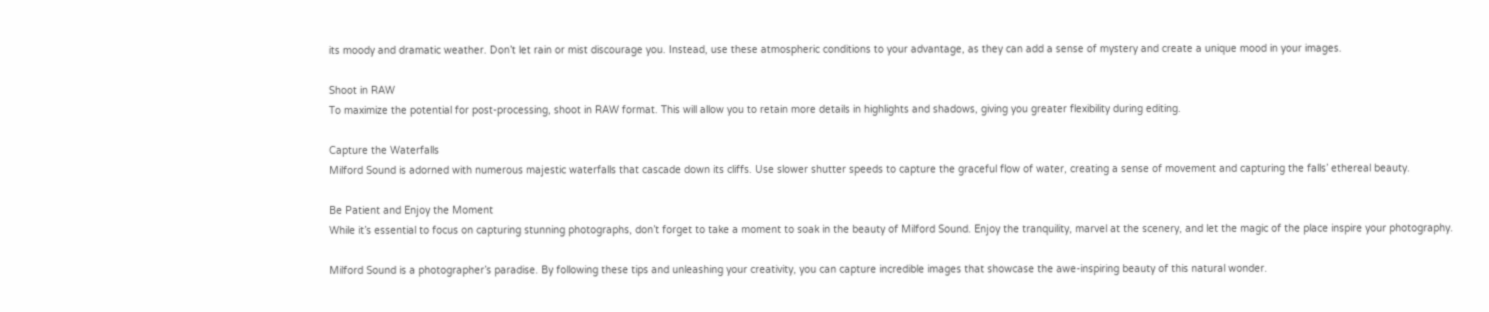its moody and dramatic weather. Don’t let rain or mist discourage you. Instead, use these atmospheric conditions to your advantage, as they can add a sense of mystery and create a unique mood in your images.

Shoot in RAW
To maximize the potential for post-processing, shoot in RAW format. This will allow you to retain more details in highlights and shadows, giving you greater flexibility during editing.

Capture the Waterfalls
Milford Sound is adorned with numerous majestic waterfalls that cascade down its cliffs. Use slower shutter speeds to capture the graceful flow of water, creating a sense of movement and capturing the falls’ ethereal beauty.

Be Patient and Enjoy the Moment
While it’s essential to focus on capturing stunning photographs, don’t forget to take a moment to soak in the beauty of Milford Sound. Enjoy the tranquility, marvel at the scenery, and let the magic of the place inspire your photography.

Milford Sound is a photographer’s paradise. By following these tips and unleashing your creativity, you can capture incredible images that showcase the awe-inspiring beauty of this natural wonder.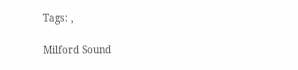Tags: ,

Milford Sound